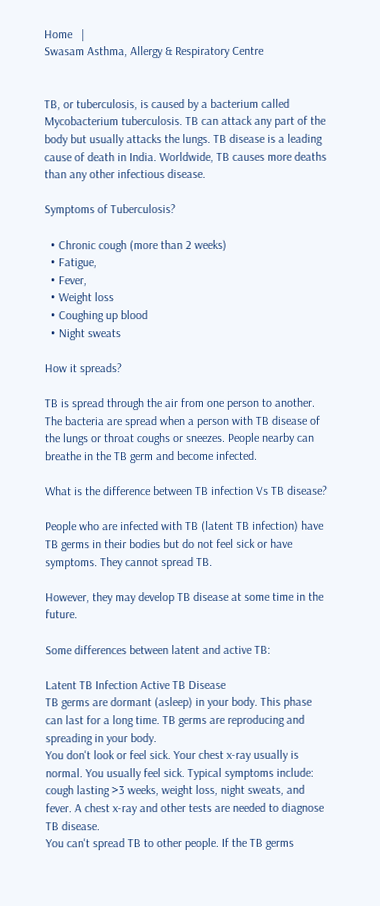Home   |
Swasam Asthma, Allergy & Respiratory Centre


TB, or tuberculosis, is caused by a bacterium called Mycobacterium tuberculosis. TB can attack any part of the body but usually attacks the lungs. TB disease is a leading cause of death in India. Worldwide, TB causes more deaths than any other infectious disease.

Symptoms of Tuberculosis?

  • Chronic cough (more than 2 weeks)
  • Fatigue,
  • Fever,
  • Weight loss
  • Coughing up blood
  • Night sweats

How it spreads?

TB is spread through the air from one person to another. The bacteria are spread when a person with TB disease of the lungs or throat coughs or sneezes. People nearby can breathe in the TB germ and become infected.

What is the difference between TB infection Vs TB disease?

People who are infected with TB (latent TB infection) have TB germs in their bodies but do not feel sick or have symptoms. They cannot spread TB.

However, they may develop TB disease at some time in the future.

Some differences between latent and active TB:

Latent TB Infection Active TB Disease
TB germs are dormant (asleep) in your body. This phase can last for a long time. TB germs are reproducing and spreading in your body.
You don't look or feel sick. Your chest x-ray usually is normal. You usually feel sick. Typical symptoms include: cough lasting >3 weeks, weight loss, night sweats, and fever. A chest x-ray and other tests are needed to diagnose TB disease.
You can't spread TB to other people. If the TB germs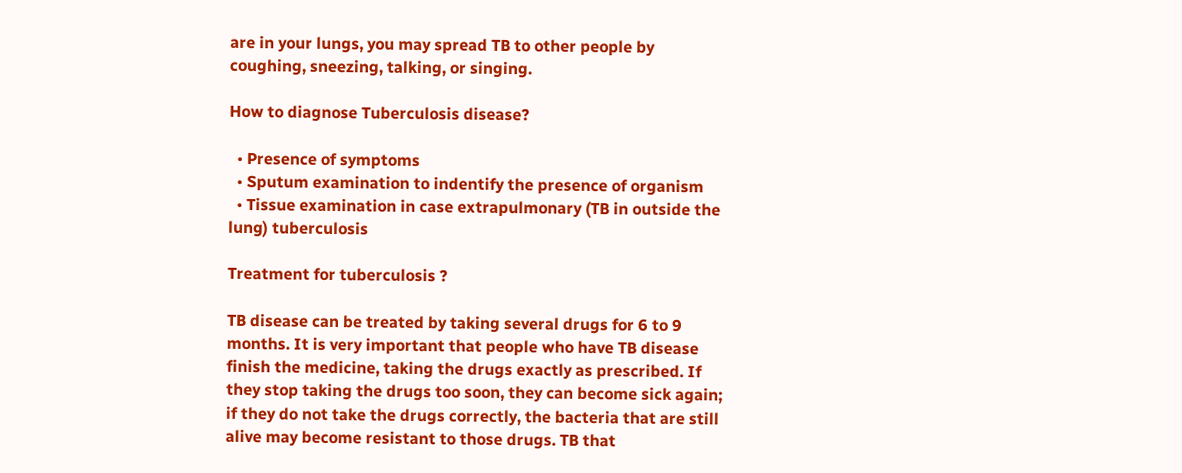are in your lungs, you may spread TB to other people by coughing, sneezing, talking, or singing.

How to diagnose Tuberculosis disease?

  • Presence of symptoms
  • Sputum examination to indentify the presence of organism
  • Tissue examination in case extrapulmonary (TB in outside the lung) tuberculosis

Treatment for tuberculosis ?

TB disease can be treated by taking several drugs for 6 to 9 months. It is very important that people who have TB disease finish the medicine, taking the drugs exactly as prescribed. If they stop taking the drugs too soon, they can become sick again; if they do not take the drugs correctly, the bacteria that are still alive may become resistant to those drugs. TB that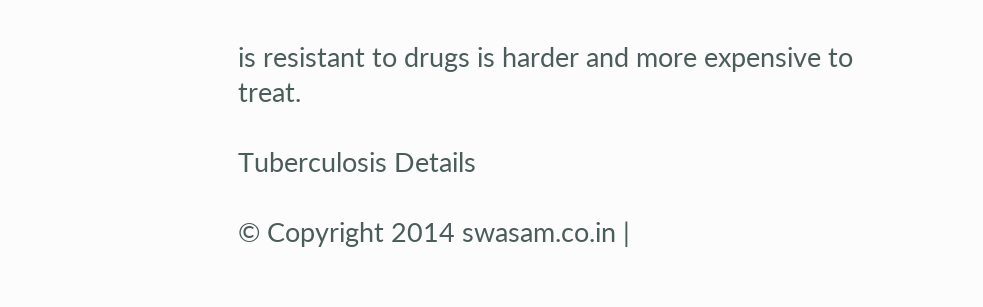is resistant to drugs is harder and more expensive to treat.

Tuberculosis Details

© Copyright 2014 swasam.co.in |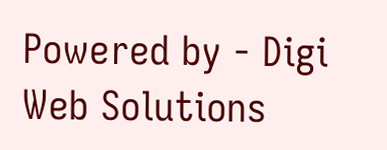Powered by - Digi Web Solutions